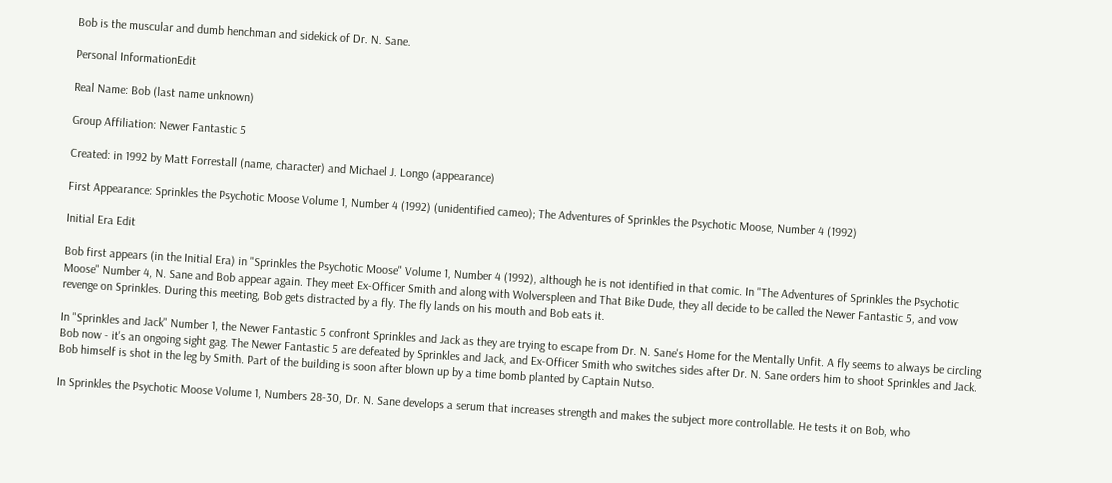Bob is the muscular and dumb henchman and sidekick of Dr. N. Sane.

Personal InformationEdit

Real Name: Bob (last name unknown)

Group Affiliation: Newer Fantastic 5

Created: in 1992 by Matt Forrestall (name, character) and Michael J. Longo (appearance)

First Appearance: Sprinkles the Psychotic Moose Volume 1, Number 4 (1992) (unidentified cameo); The Adventures of Sprinkles the Psychotic Moose, Number 4 (1992)

Initial Era Edit

Bob first appears (in the Initial Era) in "Sprinkles the Psychotic Moose" Volume 1, Number 4 (1992), although he is not identified in that comic. In "The Adventures of Sprinkles the Psychotic Moose" Number 4, N. Sane and Bob appear again. They meet Ex-Officer Smith and along with Wolverspleen and That Bike Dude, they all decide to be called the Newer Fantastic 5, and vow revenge on Sprinkles. During this meeting, Bob gets distracted by a fly. The fly lands on his mouth and Bob eats it.

In "Sprinkles and Jack" Number 1, the Newer Fantastic 5 confront Sprinkles and Jack as they are trying to escape from Dr. N. Sane's Home for the Mentally Unfit. A fly seems to always be circling Bob now - it's an ongoing sight gag. The Newer Fantastic 5 are defeated by Sprinkles and Jack, and Ex-Officer Smith who switches sides after Dr. N. Sane orders him to shoot Sprinkles and Jack. Bob himself is shot in the leg by Smith. Part of the building is soon after blown up by a time bomb planted by Captain Nutso.

In Sprinkles the Psychotic Moose Volume 1, Numbers 28-30, Dr. N. Sane develops a serum that increases strength and makes the subject more controllable. He tests it on Bob, who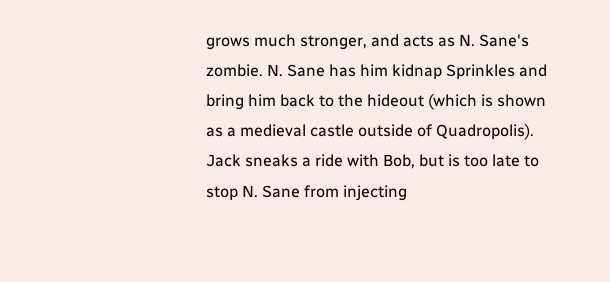grows much stronger, and acts as N. Sane's zombie. N. Sane has him kidnap Sprinkles and bring him back to the hideout (which is shown as a medieval castle outside of Quadropolis). Jack sneaks a ride with Bob, but is too late to stop N. Sane from injecting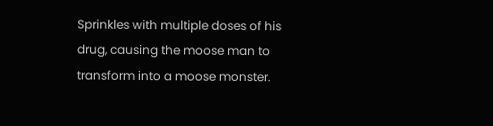Sprinkles with multiple doses of his drug, causing the moose man to transform into a moose monster.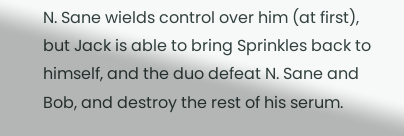N. Sane wields control over him (at first), but Jack is able to bring Sprinkles back to himself, and the duo defeat N. Sane and Bob, and destroy the rest of his serum.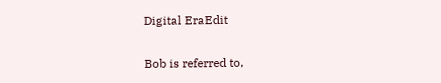Digital EraEdit

Bob is referred to,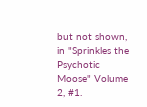but not shown, in "Sprinkles the Psychotic Moose" Volume 2, #1.